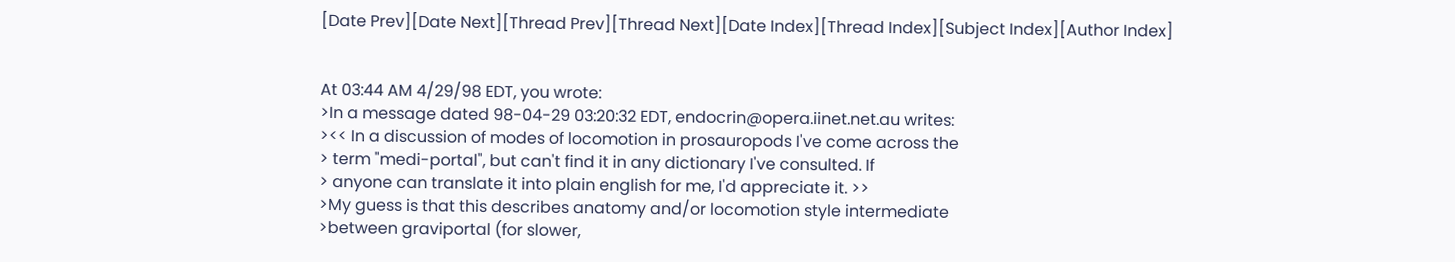[Date Prev][Date Next][Thread Prev][Thread Next][Date Index][Thread Index][Subject Index][Author Index]


At 03:44 AM 4/29/98 EDT, you wrote:
>In a message dated 98-04-29 03:20:32 EDT, endocrin@opera.iinet.net.au writes:
><< In a discussion of modes of locomotion in prosauropods I've come across the
> term "medi-portal", but can't find it in any dictionary I've consulted. If
> anyone can translate it into plain english for me, I'd appreciate it. >>
>My guess is that this describes anatomy and/or locomotion style intermediate
>between graviportal (for slower,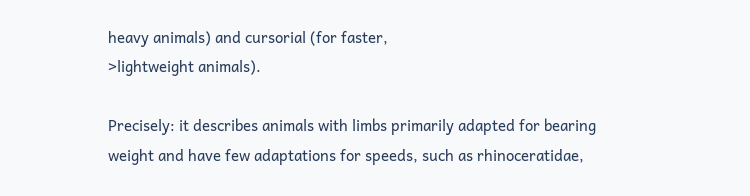heavy animals) and cursorial (for faster,
>lightweight animals).

Precisely: it describes animals with limbs primarily adapted for bearing
weight and have few adaptations for speeds, such as rhinoceratidae,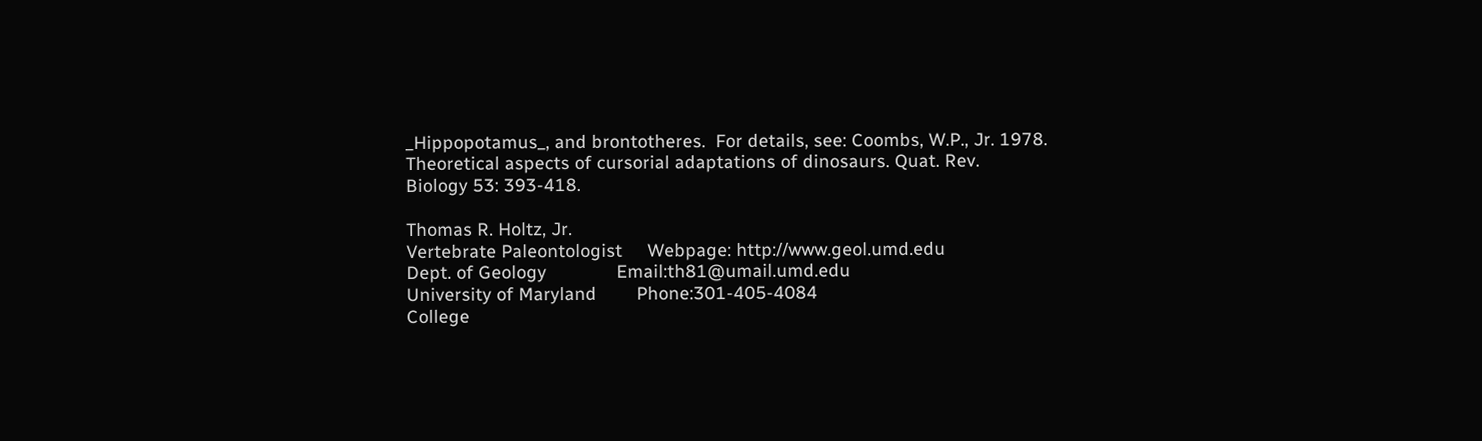_Hippopotamus_, and brontotheres.  For details, see: Coombs, W.P., Jr. 1978.
Theoretical aspects of cursorial adaptations of dinosaurs. Quat. Rev.
Biology 53: 393-418.

Thomas R. Holtz, Jr.
Vertebrate Paleontologist     Webpage: http://www.geol.umd.edu
Dept. of Geology              Email:th81@umail.umd.edu
University of Maryland        Phone:301-405-4084
College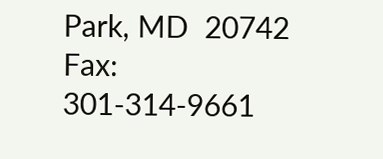Park, MD  20742       Fax:  301-314-9661